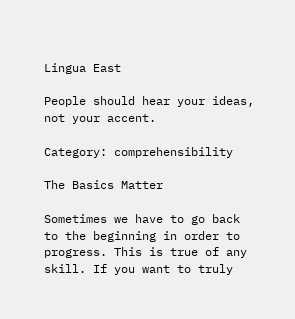Lingua East

People should hear your ideas, not your accent.

Category: comprehensibility

The Basics Matter

Sometimes we have to go back to the beginning in order to progress. This is true of any skill. If you want to truly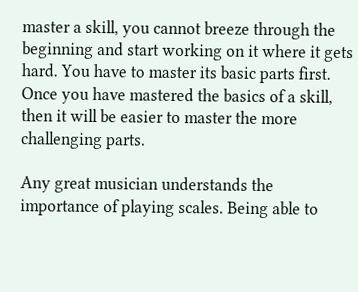master a skill, you cannot breeze through the beginning and start working on it where it gets hard. You have to master its basic parts first. Once you have mastered the basics of a skill, then it will be easier to master the more challenging parts.

Any great musician understands the importance of playing scales. Being able to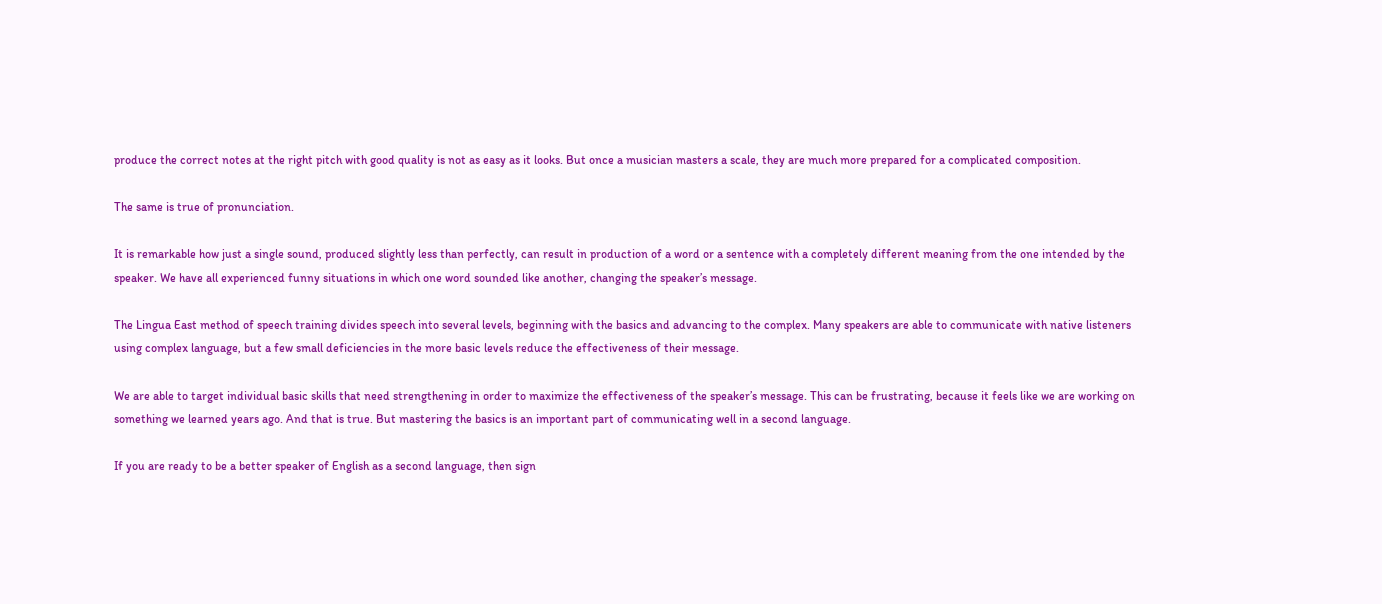produce the correct notes at the right pitch with good quality is not as easy as it looks. But once a musician masters a scale, they are much more prepared for a complicated composition.

The same is true of pronunciation.

It is remarkable how just a single sound, produced slightly less than perfectly, can result in production of a word or a sentence with a completely different meaning from the one intended by the speaker. We have all experienced funny situations in which one word sounded like another, changing the speaker’s message.

The Lingua East method of speech training divides speech into several levels, beginning with the basics and advancing to the complex. Many speakers are able to communicate with native listeners using complex language, but a few small deficiencies in the more basic levels reduce the effectiveness of their message.

We are able to target individual basic skills that need strengthening in order to maximize the effectiveness of the speaker’s message. This can be frustrating, because it feels like we are working on something we learned years ago. And that is true. But mastering the basics is an important part of communicating well in a second language.

If you are ready to be a better speaker of English as a second language, then sign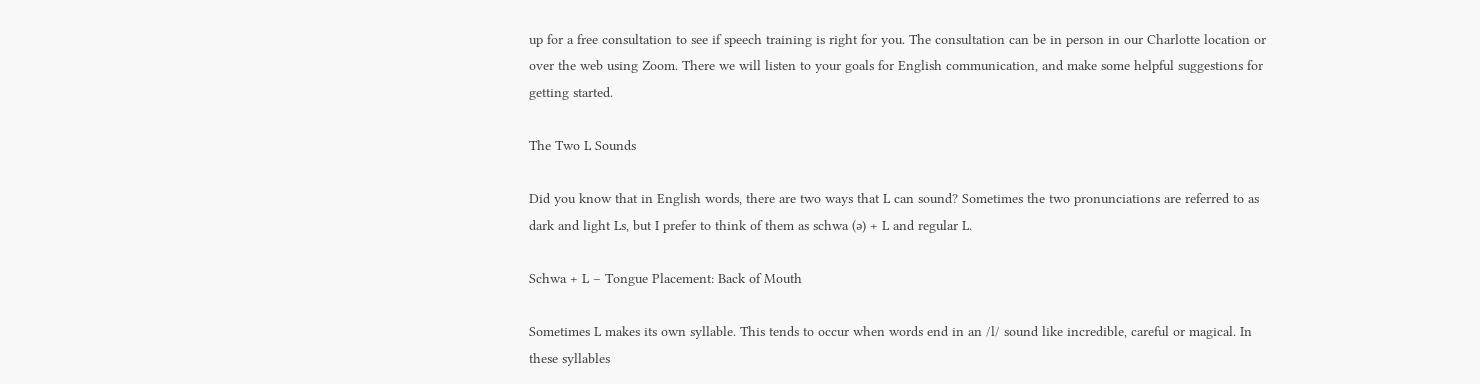up for a free consultation to see if speech training is right for you. The consultation can be in person in our Charlotte location or over the web using Zoom. There we will listen to your goals for English communication, and make some helpful suggestions for getting started.

The Two L Sounds

Did you know that in English words, there are two ways that L can sound? Sometimes the two pronunciations are referred to as dark and light Ls, but I prefer to think of them as schwa (ǝ) + L and regular L.

Schwa + L – Tongue Placement: Back of Mouth

Sometimes L makes its own syllable. This tends to occur when words end in an /l/ sound like incredible, careful or magical. In these syllables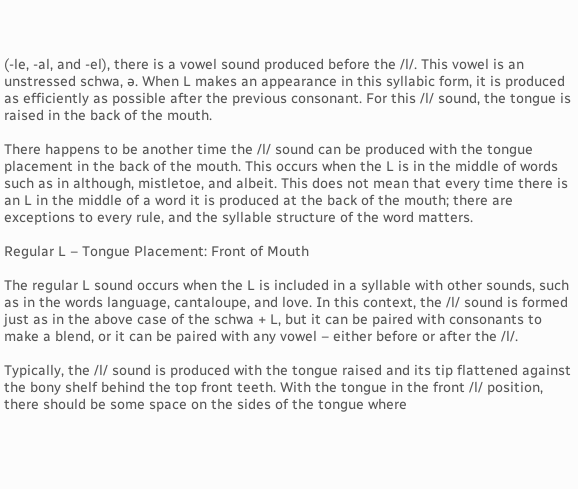(-le, -al, and -el), there is a vowel sound produced before the /l/. This vowel is an unstressed schwa, ǝ. When L makes an appearance in this syllabic form, it is produced as efficiently as possible after the previous consonant. For this /l/ sound, the tongue is raised in the back of the mouth.

There happens to be another time the /l/ sound can be produced with the tongue placement in the back of the mouth. This occurs when the L is in the middle of words such as in although, mistletoe, and albeit. This does not mean that every time there is an L in the middle of a word it is produced at the back of the mouth; there are exceptions to every rule, and the syllable structure of the word matters.

Regular L – Tongue Placement: Front of Mouth

The regular L sound occurs when the L is included in a syllable with other sounds, such as in the words language, cantaloupe, and love. In this context, the /l/ sound is formed just as in the above case of the schwa + L, but it can be paired with consonants to make a blend, or it can be paired with any vowel – either before or after the /l/.

Typically, the /l/ sound is produced with the tongue raised and its tip flattened against the bony shelf behind the top front teeth. With the tongue in the front /l/ position, there should be some space on the sides of the tongue where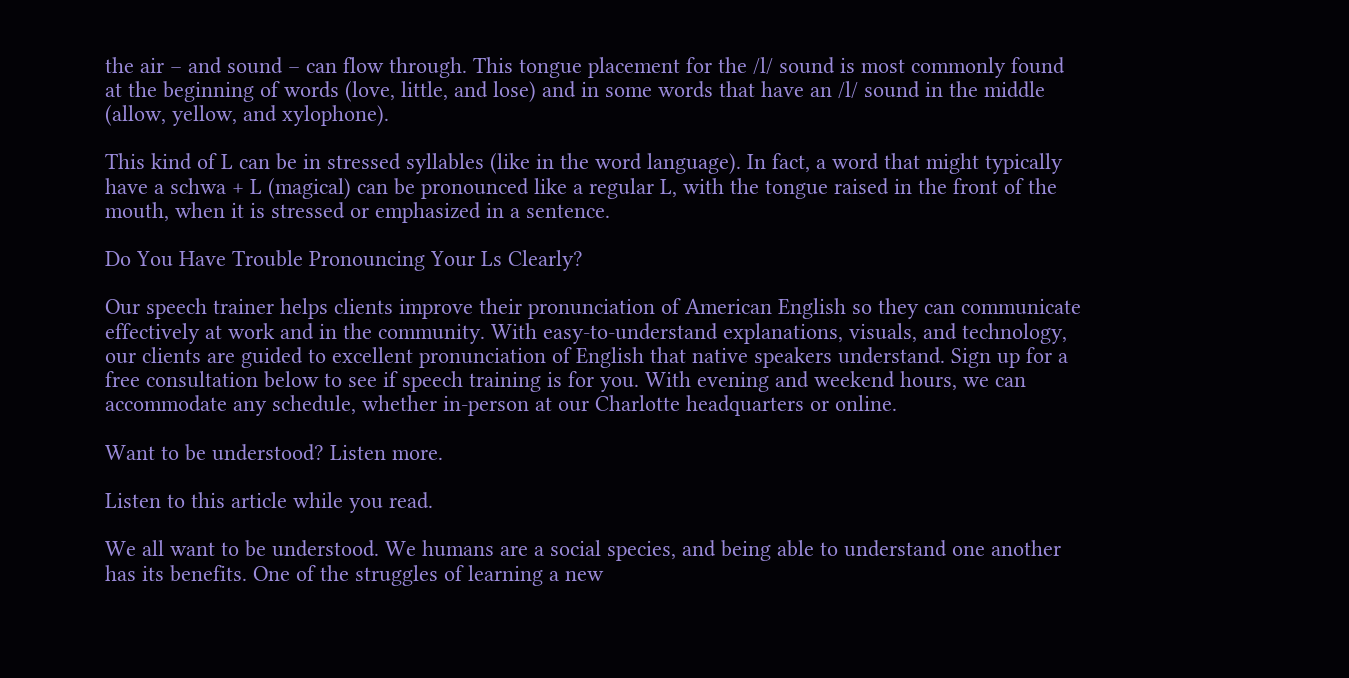the air – and sound – can flow through. This tongue placement for the /l/ sound is most commonly found at the beginning of words (love, little, and lose) and in some words that have an /l/ sound in the middle (allow, yellow, and xylophone).

This kind of L can be in stressed syllables (like in the word language). In fact, a word that might typically have a schwa + L (magical) can be pronounced like a regular L, with the tongue raised in the front of the mouth, when it is stressed or emphasized in a sentence.

Do You Have Trouble Pronouncing Your Ls Clearly?

Our speech trainer helps clients improve their pronunciation of American English so they can communicate effectively at work and in the community. With easy-to-understand explanations, visuals, and technology, our clients are guided to excellent pronunciation of English that native speakers understand. Sign up for a free consultation below to see if speech training is for you. With evening and weekend hours, we can accommodate any schedule, whether in-person at our Charlotte headquarters or online.

Want to be understood? Listen more.

Listen to this article while you read.

We all want to be understood. We humans are a social species, and being able to understand one another has its benefits. One of the struggles of learning a new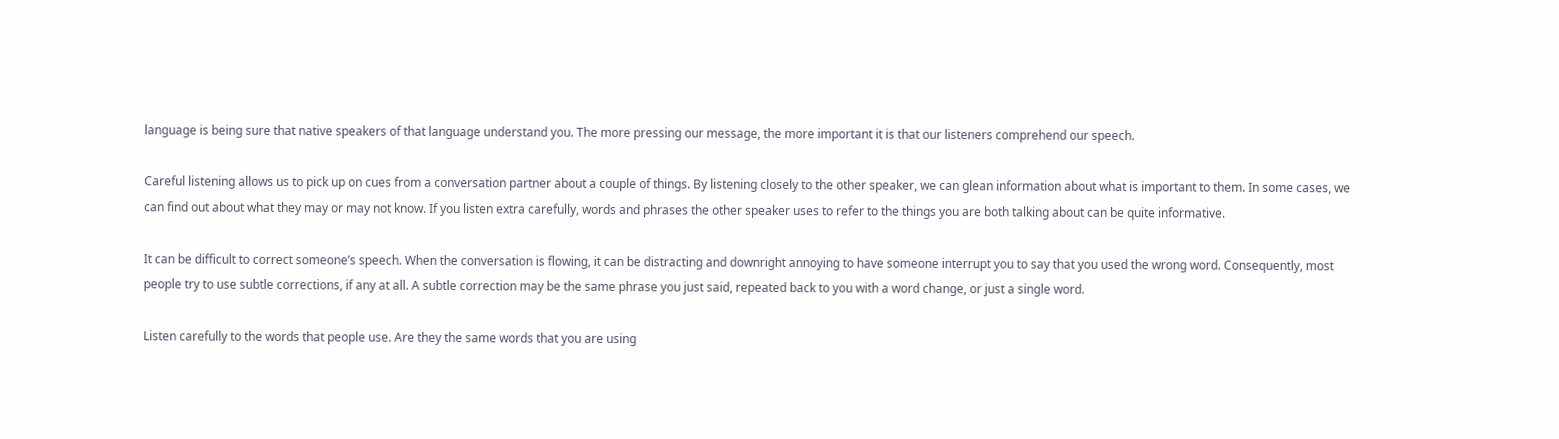language is being sure that native speakers of that language understand you. The more pressing our message, the more important it is that our listeners comprehend our speech.

Careful listening allows us to pick up on cues from a conversation partner about a couple of things. By listening closely to the other speaker, we can glean information about what is important to them. In some cases, we can find out about what they may or may not know. If you listen extra carefully, words and phrases the other speaker uses to refer to the things you are both talking about can be quite informative.

It can be difficult to correct someone’s speech. When the conversation is flowing, it can be distracting and downright annoying to have someone interrupt you to say that you used the wrong word. Consequently, most people try to use subtle corrections, if any at all. A subtle correction may be the same phrase you just said, repeated back to you with a word change, or just a single word.

Listen carefully to the words that people use. Are they the same words that you are using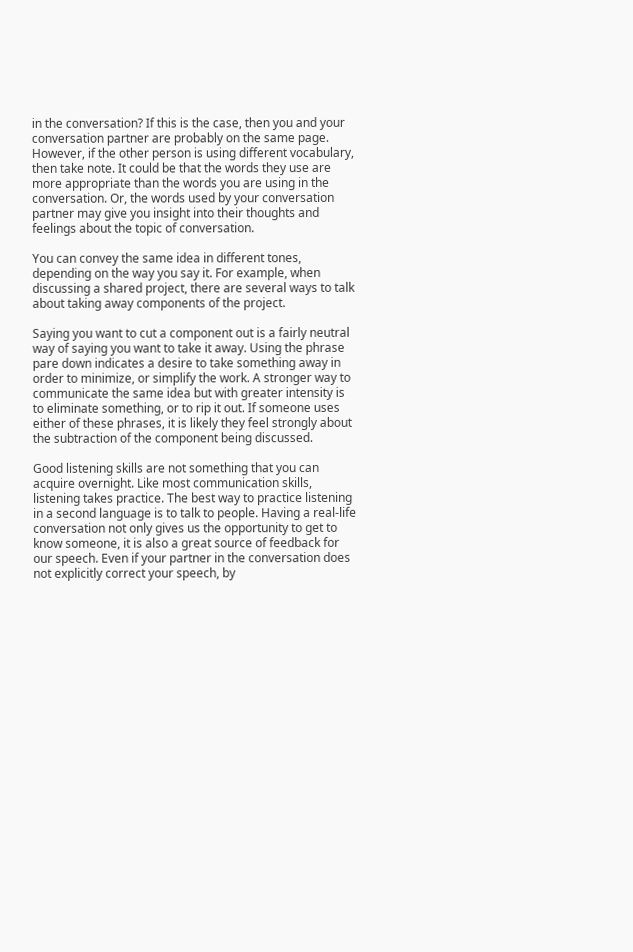in the conversation? If this is the case, then you and your conversation partner are probably on the same page. However, if the other person is using different vocabulary, then take note. It could be that the words they use are more appropriate than the words you are using in the conversation. Or, the words used by your conversation partner may give you insight into their thoughts and feelings about the topic of conversation.

You can convey the same idea in different tones, depending on the way you say it. For example, when discussing a shared project, there are several ways to talk about taking away components of the project.

Saying you want to cut a component out is a fairly neutral way of saying you want to take it away. Using the phrase pare down indicates a desire to take something away in order to minimize, or simplify the work. A stronger way to communicate the same idea but with greater intensity is to eliminate something, or to rip it out. If someone uses either of these phrases, it is likely they feel strongly about the subtraction of the component being discussed.

Good listening skills are not something that you can acquire overnight. Like most communication skills, listening takes practice. The best way to practice listening in a second language is to talk to people. Having a real-life conversation not only gives us the opportunity to get to know someone, it is also a great source of feedback for our speech. Even if your partner in the conversation does not explicitly correct your speech, by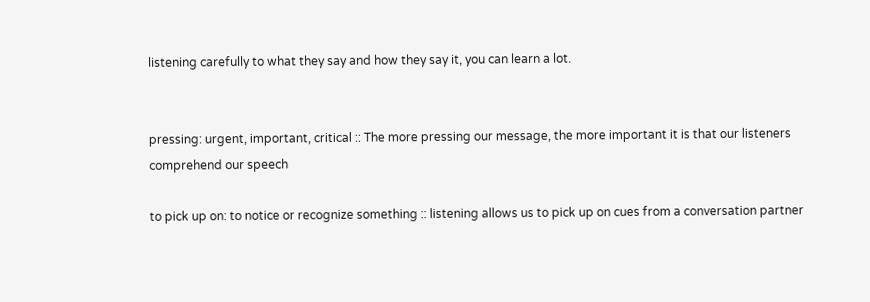listening carefully to what they say and how they say it, you can learn a lot.


pressing: urgent, important, critical :: The more pressing our message, the more important it is that our listeners comprehend our speech

to pick up on: to notice or recognize something :: listening allows us to pick up on cues from a conversation partner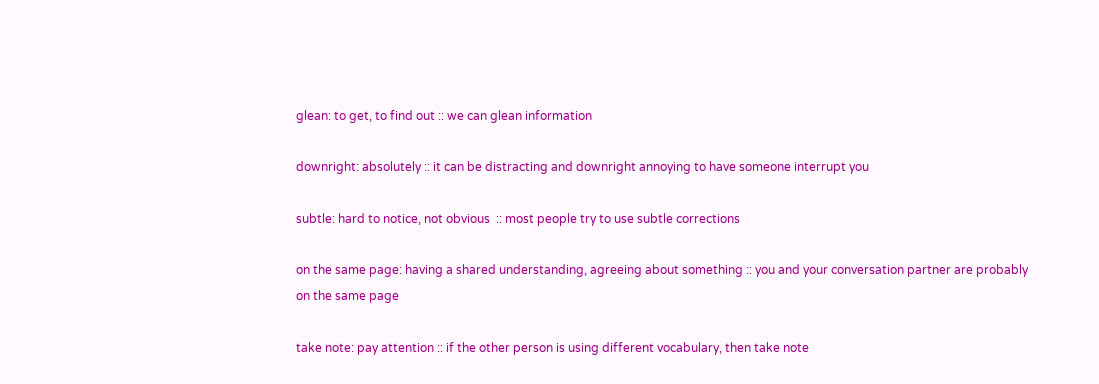glean: to get, to find out :: we can glean information

downright: absolutely :: it can be distracting and downright annoying to have someone interrupt you

subtle: hard to notice, not obvious  :: most people try to use subtle corrections

on the same page: having a shared understanding, agreeing about something :: you and your conversation partner are probably on the same page

take note: pay attention :: if the other person is using different vocabulary, then take note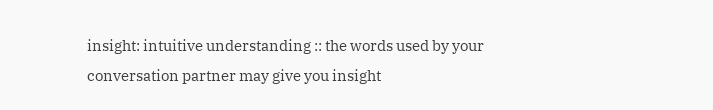insight: intuitive understanding :: the words used by your conversation partner may give you insight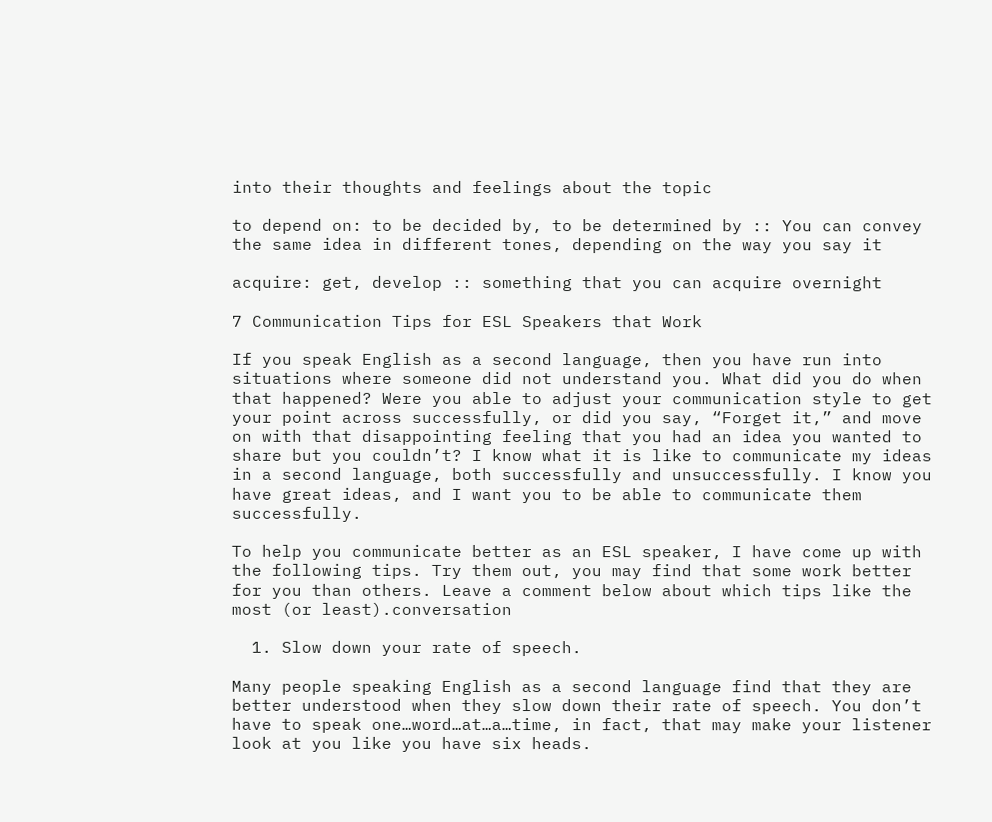into their thoughts and feelings about the topic

to depend on: to be decided by, to be determined by :: You can convey the same idea in different tones, depending on the way you say it

acquire: get, develop :: something that you can acquire overnight

7 Communication Tips for ESL Speakers that Work

If you speak English as a second language, then you have run into situations where someone did not understand you. What did you do when that happened? Were you able to adjust your communication style to get your point across successfully, or did you say, “Forget it,” and move on with that disappointing feeling that you had an idea you wanted to share but you couldn’t? I know what it is like to communicate my ideas in a second language, both successfully and unsuccessfully. I know you have great ideas, and I want you to be able to communicate them successfully.

To help you communicate better as an ESL speaker, I have come up with the following tips. Try them out, you may find that some work better for you than others. Leave a comment below about which tips like the most (or least).conversation

  1. Slow down your rate of speech.

Many people speaking English as a second language find that they are better understood when they slow down their rate of speech. You don’t have to speak one…word…at…a…time, in fact, that may make your listener look at you like you have six heads.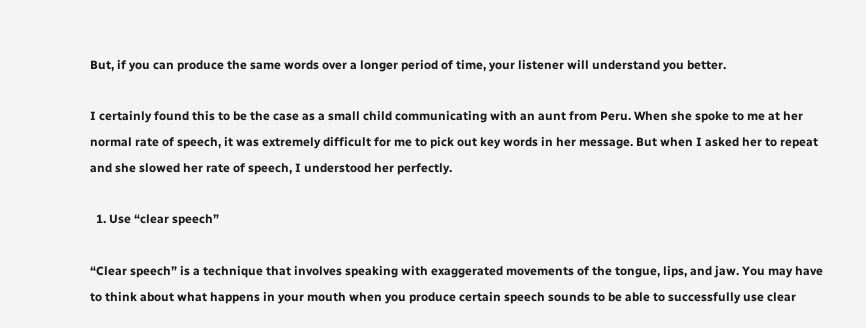But, if you can produce the same words over a longer period of time, your listener will understand you better.

I certainly found this to be the case as a small child communicating with an aunt from Peru. When she spoke to me at her normal rate of speech, it was extremely difficult for me to pick out key words in her message. But when I asked her to repeat and she slowed her rate of speech, I understood her perfectly.

  1. Use “clear speech”

“Clear speech” is a technique that involves speaking with exaggerated movements of the tongue, lips, and jaw. You may have to think about what happens in your mouth when you produce certain speech sounds to be able to successfully use clear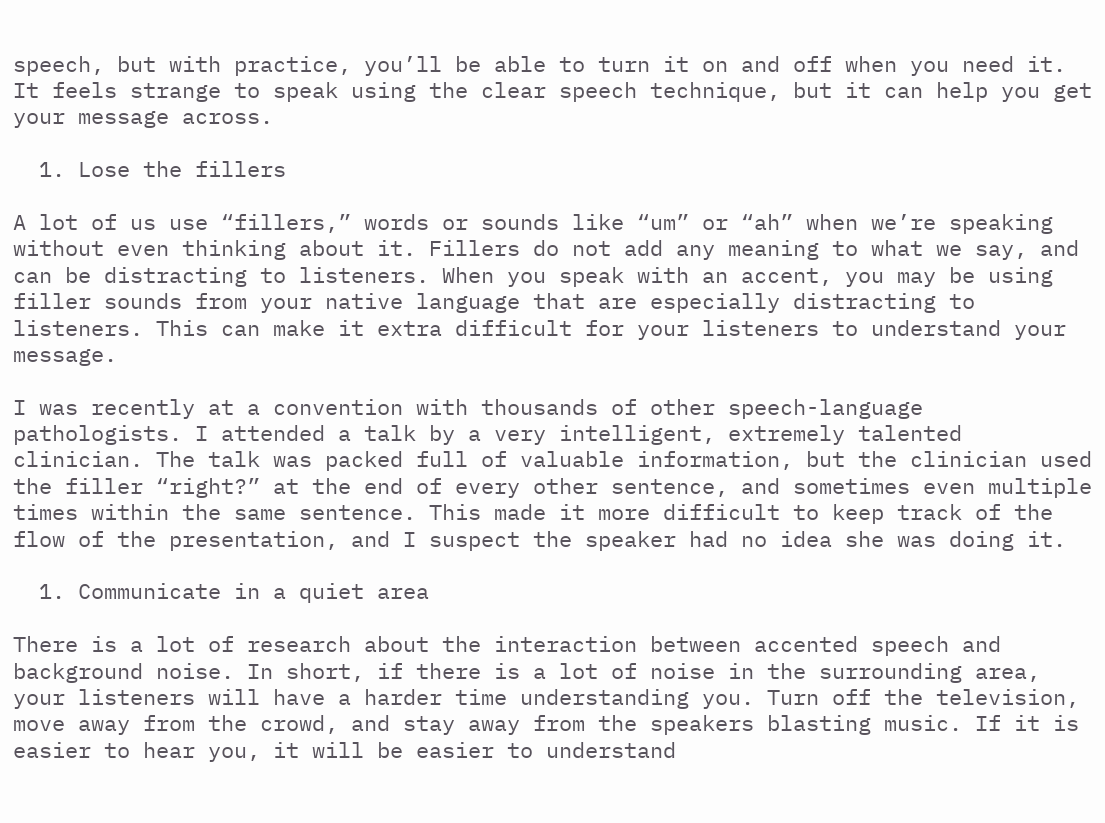speech, but with practice, you’ll be able to turn it on and off when you need it. It feels strange to speak using the clear speech technique, but it can help you get your message across.

  1. Lose the fillers

A lot of us use “fillers,” words or sounds like “um” or “ah” when we’re speaking without even thinking about it. Fillers do not add any meaning to what we say, and can be distracting to listeners. When you speak with an accent, you may be using filler sounds from your native language that are especially distracting to listeners. This can make it extra difficult for your listeners to understand your message.

I was recently at a convention with thousands of other speech-language pathologists. I attended a talk by a very intelligent, extremely talented clinician. The talk was packed full of valuable information, but the clinician used the filler “right?” at the end of every other sentence, and sometimes even multiple times within the same sentence. This made it more difficult to keep track of the flow of the presentation, and I suspect the speaker had no idea she was doing it.

  1. Communicate in a quiet area

There is a lot of research about the interaction between accented speech and background noise. In short, if there is a lot of noise in the surrounding area, your listeners will have a harder time understanding you. Turn off the television, move away from the crowd, and stay away from the speakers blasting music. If it is easier to hear you, it will be easier to understand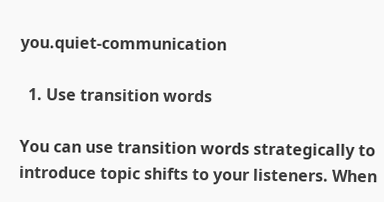you.quiet-communication

  1. Use transition words

You can use transition words strategically to introduce topic shifts to your listeners. When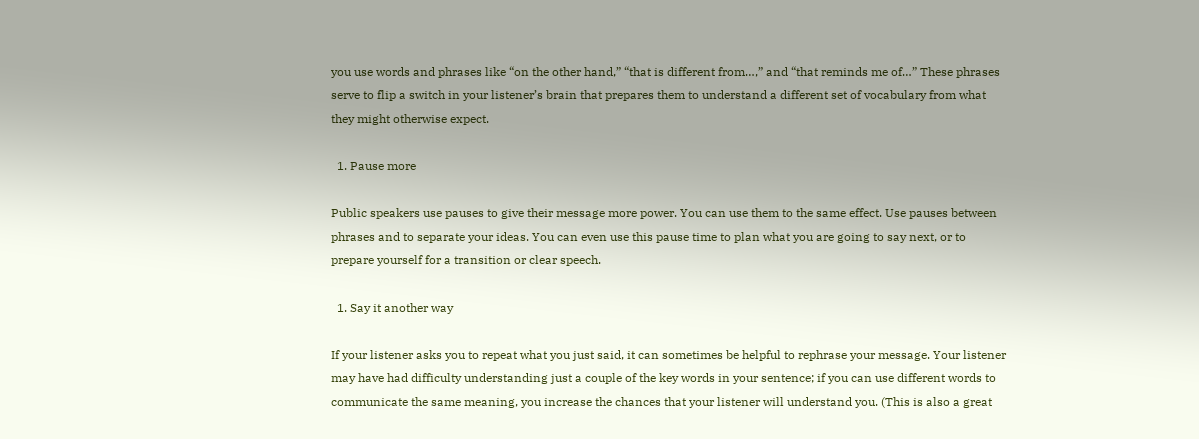you use words and phrases like “on the other hand,” “that is different from…,” and “that reminds me of…” These phrases serve to flip a switch in your listener’s brain that prepares them to understand a different set of vocabulary from what they might otherwise expect.

  1. Pause more

Public speakers use pauses to give their message more power. You can use them to the same effect. Use pauses between phrases and to separate your ideas. You can even use this pause time to plan what you are going to say next, or to prepare yourself for a transition or clear speech.

  1. Say it another way

If your listener asks you to repeat what you just said, it can sometimes be helpful to rephrase your message. Your listener may have had difficulty understanding just a couple of the key words in your sentence; if you can use different words to communicate the same meaning, you increase the chances that your listener will understand you. (This is also a great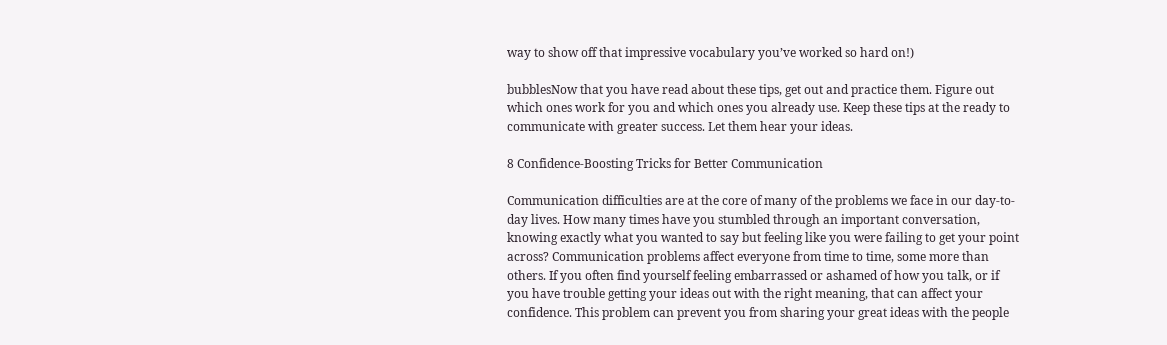way to show off that impressive vocabulary you’ve worked so hard on!)

bubblesNow that you have read about these tips, get out and practice them. Figure out which ones work for you and which ones you already use. Keep these tips at the ready to communicate with greater success. Let them hear your ideas.

8 Confidence-Boosting Tricks for Better Communication

Communication difficulties are at the core of many of the problems we face in our day-to-day lives. How many times have you stumbled through an important conversation, knowing exactly what you wanted to say but feeling like you were failing to get your point across? Communication problems affect everyone from time to time, some more than others. If you often find yourself feeling embarrassed or ashamed of how you talk, or if you have trouble getting your ideas out with the right meaning, that can affect your confidence. This problem can prevent you from sharing your great ideas with the people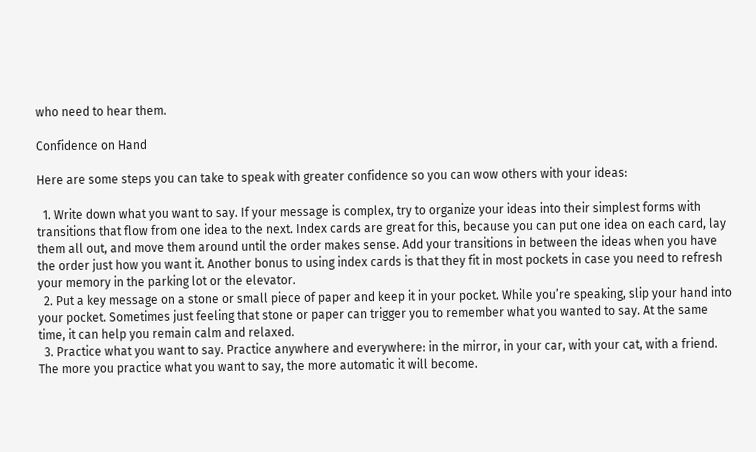who need to hear them.

Confidence on Hand

Here are some steps you can take to speak with greater confidence so you can wow others with your ideas:

  1. Write down what you want to say. If your message is complex, try to organize your ideas into their simplest forms with transitions that flow from one idea to the next. Index cards are great for this, because you can put one idea on each card, lay them all out, and move them around until the order makes sense. Add your transitions in between the ideas when you have the order just how you want it. Another bonus to using index cards is that they fit in most pockets in case you need to refresh your memory in the parking lot or the elevator.
  2. Put a key message on a stone or small piece of paper and keep it in your pocket. While you’re speaking, slip your hand into your pocket. Sometimes just feeling that stone or paper can trigger you to remember what you wanted to say. At the same time, it can help you remain calm and relaxed.
  3. Practice what you want to say. Practice anywhere and everywhere: in the mirror, in your car, with your cat, with a friend. The more you practice what you want to say, the more automatic it will become.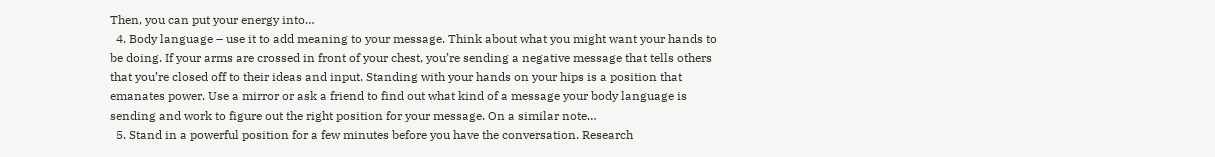Then, you can put your energy into…
  4. Body language – use it to add meaning to your message. Think about what you might want your hands to be doing. If your arms are crossed in front of your chest, you’re sending a negative message that tells others that you’re closed off to their ideas and input. Standing with your hands on your hips is a position that emanates power. Use a mirror or ask a friend to find out what kind of a message your body language is sending and work to figure out the right position for your message. On a similar note…
  5. Stand in a powerful position for a few minutes before you have the conversation. Research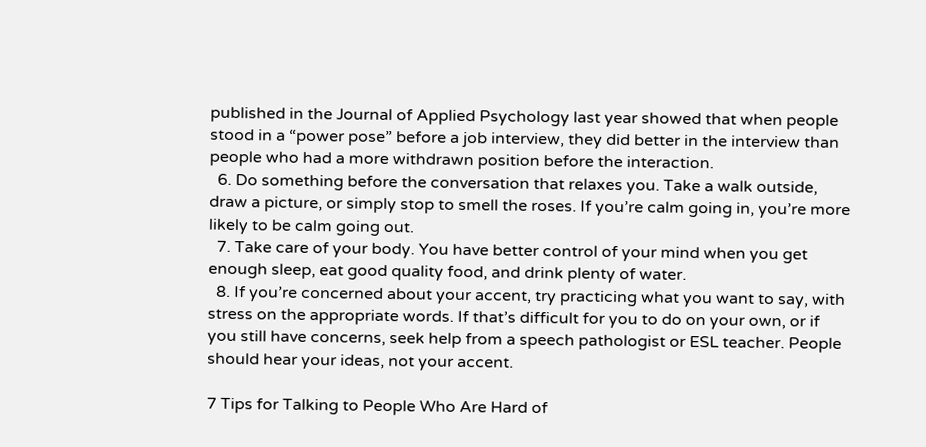published in the Journal of Applied Psychology last year showed that when people stood in a “power pose” before a job interview, they did better in the interview than people who had a more withdrawn position before the interaction.
  6. Do something before the conversation that relaxes you. Take a walk outside, draw a picture, or simply stop to smell the roses. If you’re calm going in, you’re more likely to be calm going out.
  7. Take care of your body. You have better control of your mind when you get enough sleep, eat good quality food, and drink plenty of water.
  8. If you’re concerned about your accent, try practicing what you want to say, with stress on the appropriate words. If that’s difficult for you to do on your own, or if you still have concerns, seek help from a speech pathologist or ESL teacher. People should hear your ideas, not your accent.

7 Tips for Talking to People Who Are Hard of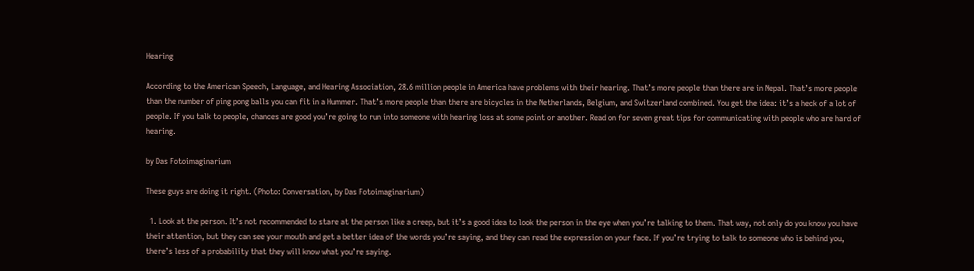Hearing

According to the American Speech, Language, and Hearing Association, 28.6 million people in America have problems with their hearing. That’s more people than there are in Nepal. That’s more people than the number of ping pong balls you can fit in a Hummer. That’s more people than there are bicycles in the Netherlands, Belgium, and Switzerland combined. You get the idea: it’s a heck of a lot of people. If you talk to people, chances are good you’re going to run into someone with hearing loss at some point or another. Read on for seven great tips for communicating with people who are hard of hearing.

by Das Fotoimaginarium

These guys are doing it right. (Photo: Conversation, by Das Fotoimaginarium)

  1. Look at the person. It’s not recommended to stare at the person like a creep, but it’s a good idea to look the person in the eye when you’re talking to them. That way, not only do you know you have their attention, but they can see your mouth and get a better idea of the words you’re saying, and they can read the expression on your face. If you’re trying to talk to someone who is behind you, there’s less of a probability that they will know what you’re saying.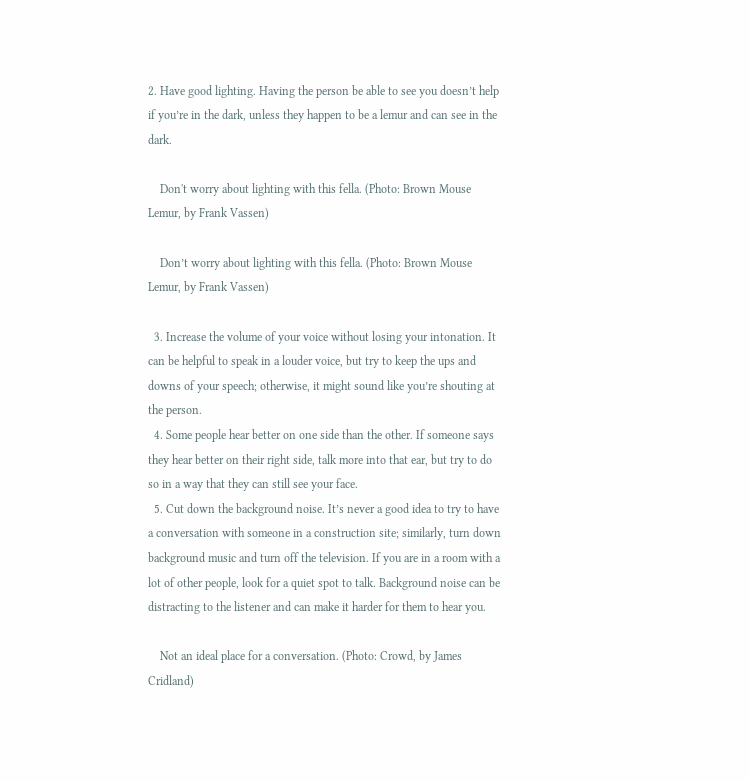2. Have good lighting. Having the person be able to see you doesn’t help if you’re in the dark, unless they happen to be a lemur and can see in the dark.

    Don't worry about lighting with this fella. (Photo: Brown Mouse Lemur, by Frank Vassen)

    Don’t worry about lighting with this fella. (Photo: Brown Mouse Lemur, by Frank Vassen)

  3. Increase the volume of your voice without losing your intonation. It can be helpful to speak in a louder voice, but try to keep the ups and downs of your speech; otherwise, it might sound like you’re shouting at the person.
  4. Some people hear better on one side than the other. If someone says they hear better on their right side, talk more into that ear, but try to do so in a way that they can still see your face.
  5. Cut down the background noise. It’s never a good idea to try to have a conversation with someone in a construction site; similarly, turn down background music and turn off the television. If you are in a room with a lot of other people, look for a quiet spot to talk. Background noise can be distracting to the listener and can make it harder for them to hear you.

    Not an ideal place for a conversation. (Photo: Crowd, by James Cridland)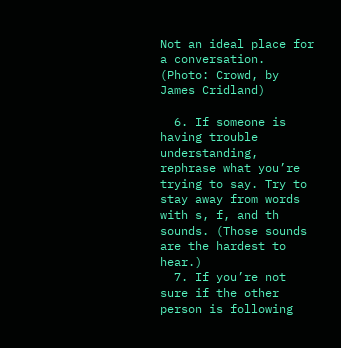Not an ideal place for a conversation. (Photo: Crowd, by James Cridland)

  6. If someone is having trouble understanding, rephrase what you’re trying to say. Try to stay away from words with s, f, and th sounds. (Those sounds are the hardest to hear.)
  7. If you’re not sure if the other person is following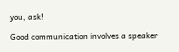you, ask!

Good communication involves a speaker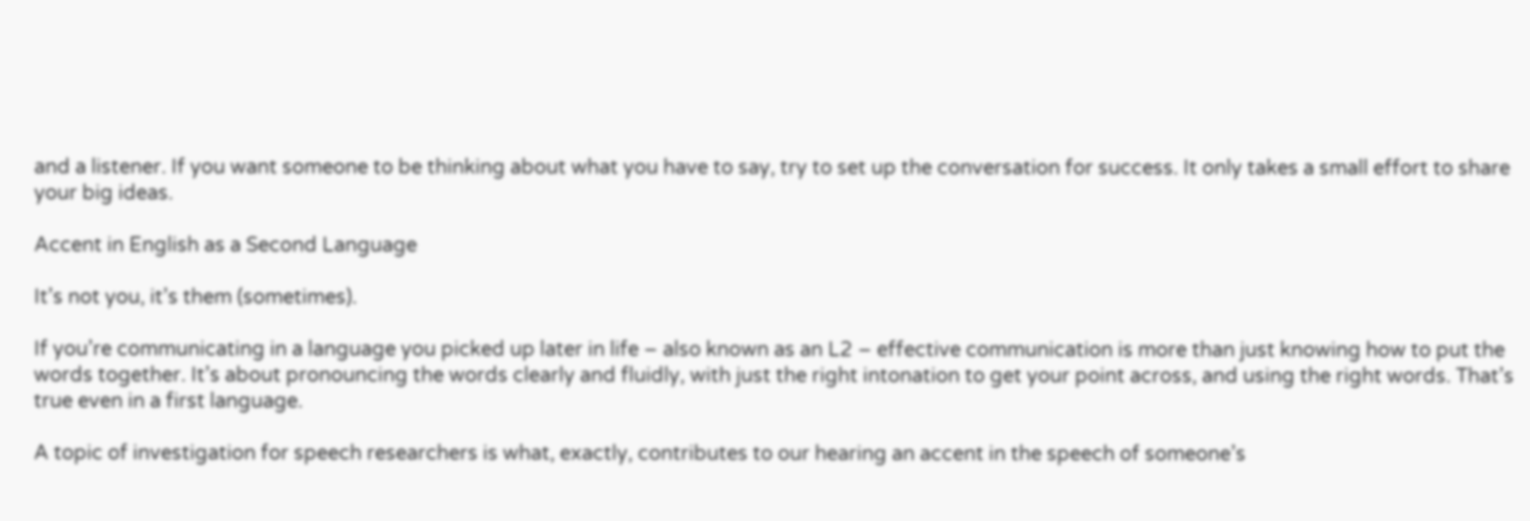and a listener. If you want someone to be thinking about what you have to say, try to set up the conversation for success. It only takes a small effort to share your big ideas.

Accent in English as a Second Language

It’s not you, it’s them (sometimes).

If you’re communicating in a language you picked up later in life – also known as an L2 – effective communication is more than just knowing how to put the words together. It’s about pronouncing the words clearly and fluidly, with just the right intonation to get your point across, and using the right words. That’s true even in a first language.

A topic of investigation for speech researchers is what, exactly, contributes to our hearing an accent in the speech of someone’s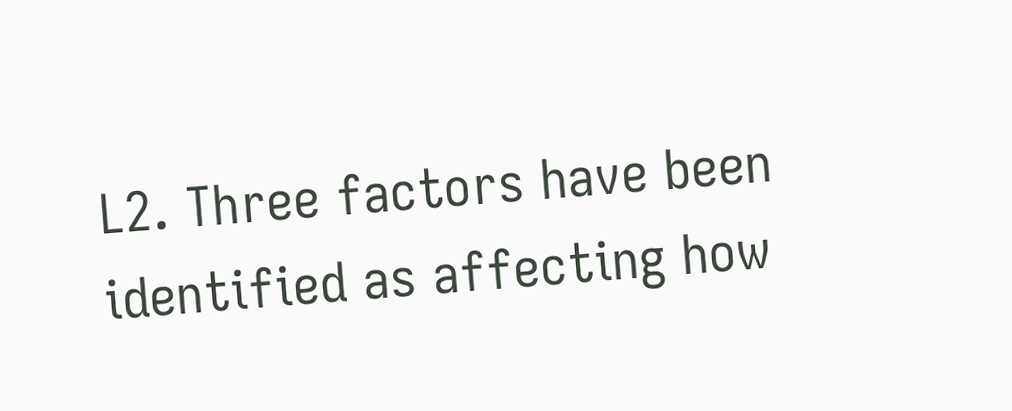L2. Three factors have been identified as affecting how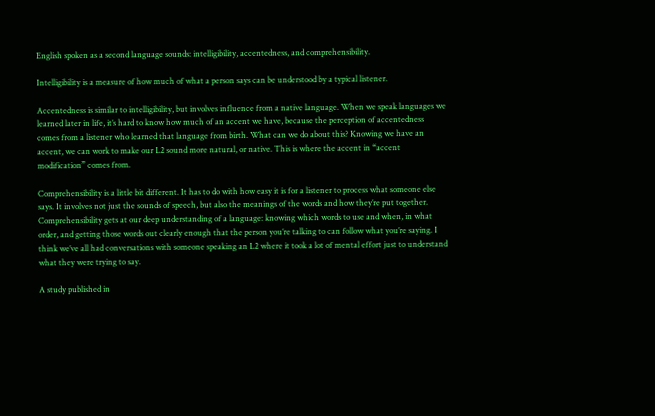English spoken as a second language sounds: intelligibility, accentedness, and comprehensibility.

Intelligibility is a measure of how much of what a person says can be understood by a typical listener.

Accentedness is similar to intelligibility, but involves influence from a native language. When we speak languages we learned later in life, it’s hard to know how much of an accent we have, because the perception of accentedness comes from a listener who learned that language from birth. What can we do about this? Knowing we have an accent, we can work to make our L2 sound more natural, or native. This is where the accent in “accent modification” comes from.

Comprehensibility is a little bit different. It has to do with how easy it is for a listener to process what someone else says. It involves not just the sounds of speech, but also the meanings of the words and how they’re put together. Comprehensibility gets at our deep understanding of a language: knowing which words to use and when, in what order, and getting those words out clearly enough that the person you’re talking to can follow what you’re saying. I think we’ve all had conversations with someone speaking an L2 where it took a lot of mental effort just to understand what they were trying to say.

A study published in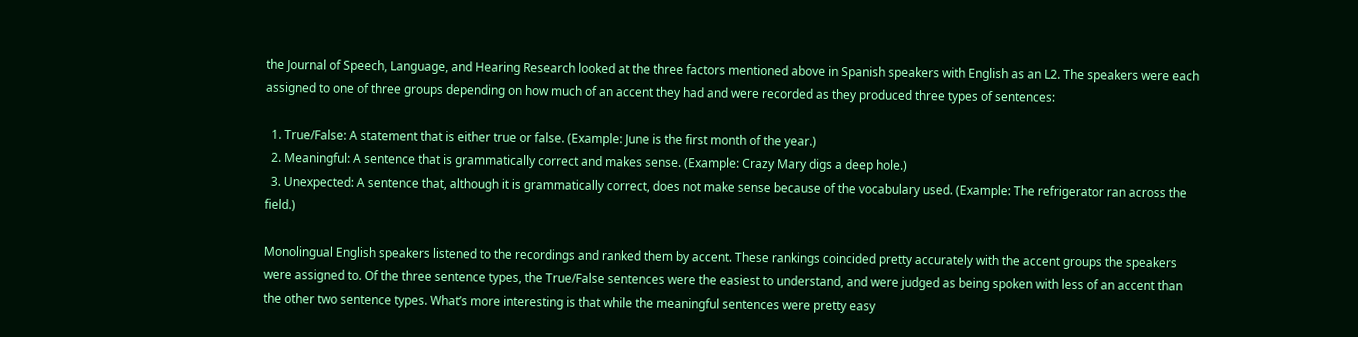the Journal of Speech, Language, and Hearing Research looked at the three factors mentioned above in Spanish speakers with English as an L2. The speakers were each assigned to one of three groups depending on how much of an accent they had and were recorded as they produced three types of sentences:

  1. True/False: A statement that is either true or false. (Example: June is the first month of the year.)
  2. Meaningful: A sentence that is grammatically correct and makes sense. (Example: Crazy Mary digs a deep hole.)
  3. Unexpected: A sentence that, although it is grammatically correct, does not make sense because of the vocabulary used. (Example: The refrigerator ran across the field.)

Monolingual English speakers listened to the recordings and ranked them by accent. These rankings coincided pretty accurately with the accent groups the speakers were assigned to. Of the three sentence types, the True/False sentences were the easiest to understand, and were judged as being spoken with less of an accent than the other two sentence types. What’s more interesting is that while the meaningful sentences were pretty easy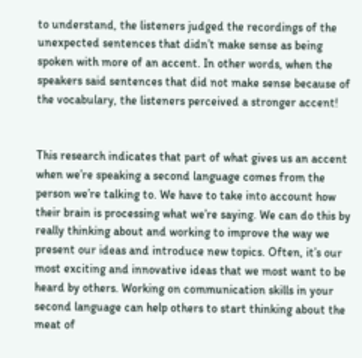to understand, the listeners judged the recordings of the unexpected sentences that didn’t make sense as being spoken with more of an accent. In other words, when the speakers said sentences that did not make sense because of the vocabulary, the listeners perceived a stronger accent!


This research indicates that part of what gives us an accent when we’re speaking a second language comes from the person we’re talking to. We have to take into account how their brain is processing what we’re saying. We can do this by really thinking about and working to improve the way we present our ideas and introduce new topics. Often, it’s our most exciting and innovative ideas that we most want to be heard by others. Working on communication skills in your second language can help others to start thinking about the meat of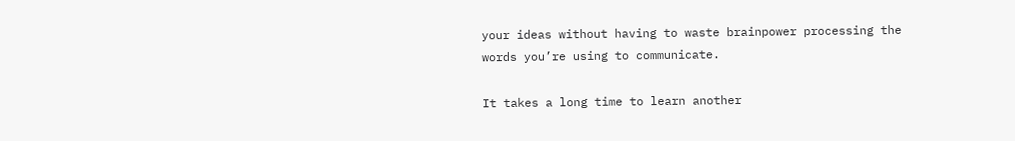your ideas without having to waste brainpower processing the words you’re using to communicate.

It takes a long time to learn another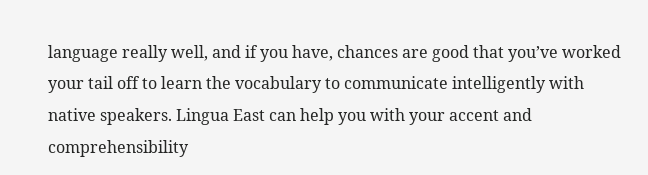language really well, and if you have, chances are good that you’ve worked your tail off to learn the vocabulary to communicate intelligently with native speakers. Lingua East can help you with your accent and comprehensibility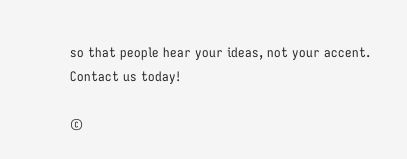so that people hear your ideas, not your accent. Contact us today!

©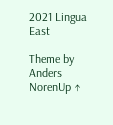2021 Lingua East

Theme by Anders NorenUp ↑